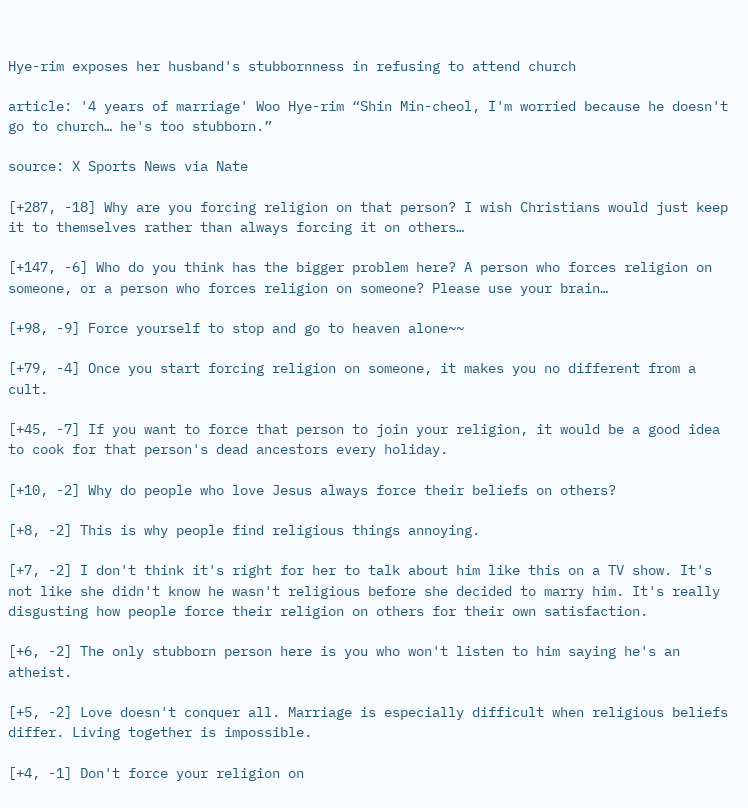Hye-rim exposes her husband's stubbornness in refusing to attend church

article: '4 years of marriage' Woo Hye-rim “Shin Min-cheol, I'm worried because he doesn't go to church… he's too stubborn.”

source: X Sports News via Nate

[+287, -18] Why are you forcing religion on that person? I wish Christians would just keep it to themselves rather than always forcing it on others…

[+147, -6] Who do you think has the bigger problem here? A person who forces religion on someone, or a person who forces religion on someone? Please use your brain…

[+98, -9] Force yourself to stop and go to heaven alone~~

[+79, -4] Once you start forcing religion on someone, it makes you no different from a cult.

[+45, -7] If you want to force that person to join your religion, it would be a good idea to cook for that person's dead ancestors every holiday.

[+10, -2] Why do people who love Jesus always force their beliefs on others?

[+8, -2] This is why people find religious things annoying.

[+7, -2] I don't think it's right for her to talk about him like this on a TV show. It's not like she didn't know he wasn't religious before she decided to marry him. It's really disgusting how people force their religion on others for their own satisfaction.

[+6, -2] The only stubborn person here is you who won't listen to him saying he's an atheist.

[+5, -2] Love doesn't conquer all. Marriage is especially difficult when religious beliefs differ. Living together is impossible.

[+4, -1] Don't force your religion on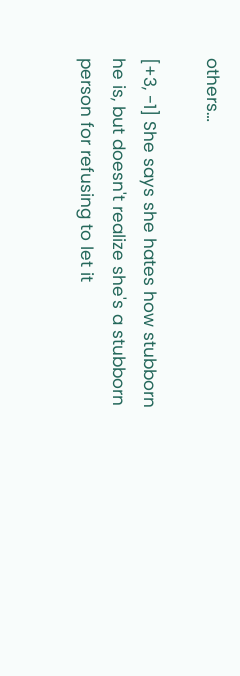others…

[+3, -1] She says she hates how stubborn he is, but doesn't realize she's a stubborn person for refusing to let it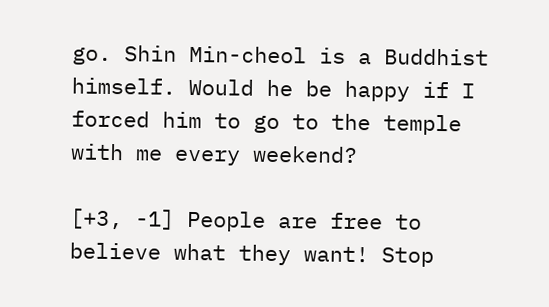go. Shin Min-cheol is a Buddhist himself. Would he be happy if I forced him to go to the temple with me every weekend?

[+3, -1] People are free to believe what they want! Stop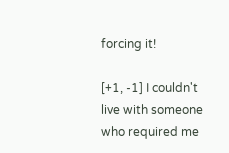forcing it!

[+1, -1] I couldn't live with someone who required me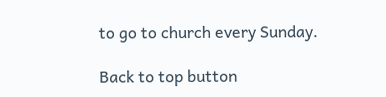to go to church every Sunday.

Back to top button